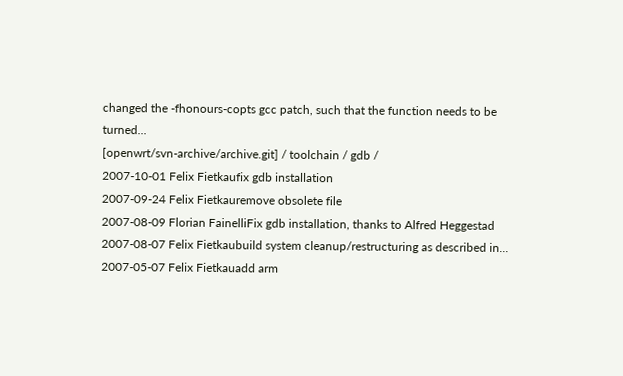changed the -fhonours-copts gcc patch, such that the function needs to be turned...
[openwrt/svn-archive/archive.git] / toolchain / gdb /
2007-10-01 Felix Fietkaufix gdb installation
2007-09-24 Felix Fietkauremove obsolete file
2007-08-09 Florian FainelliFix gdb installation, thanks to Alfred Heggestad
2007-08-07 Felix Fietkaubuild system cleanup/restructuring as described in...
2007-05-07 Felix Fietkauadd arm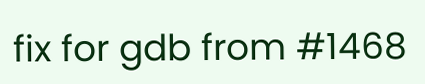fix for gdb from #1468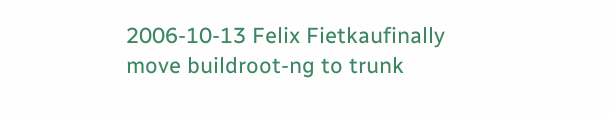2006-10-13 Felix Fietkaufinally move buildroot-ng to trunk